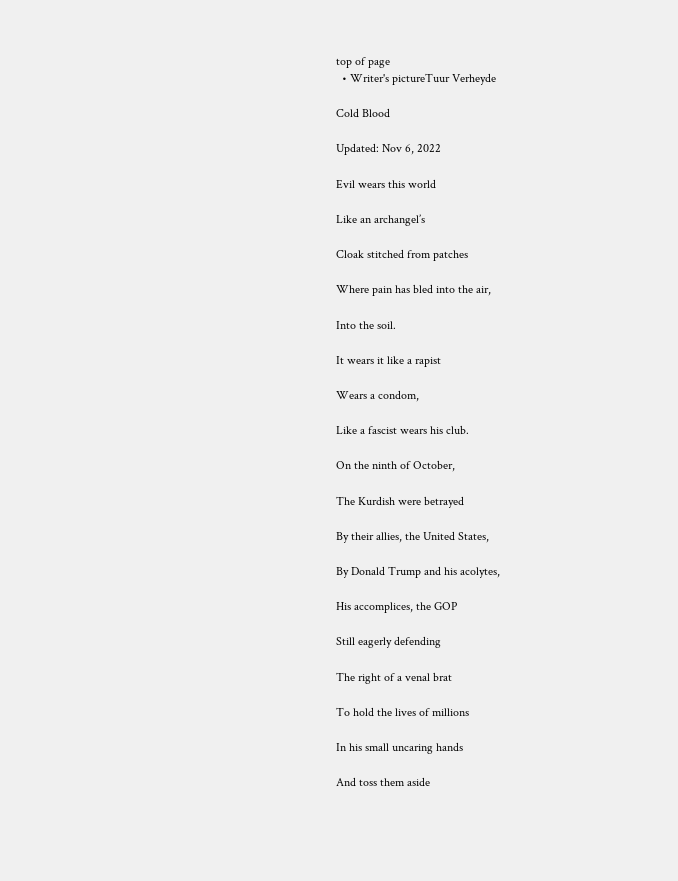top of page
  • Writer's pictureTuur Verheyde

Cold Blood

Updated: Nov 6, 2022

Evil wears this world

Like an archangel’s

Cloak stitched from patches

Where pain has bled into the air,

Into the soil.

It wears it like a rapist

Wears a condom,

Like a fascist wears his club.

On the ninth of October,

The Kurdish were betrayed

By their allies, the United States,

By Donald Trump and his acolytes,

His accomplices, the GOP

Still eagerly defending

The right of a venal brat

To hold the lives of millions

In his small uncaring hands

And toss them aside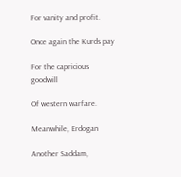For vanity and profit.

Once again the Kurds pay

For the capricious goodwill

Of western warfare.

Meanwhile, Erdogan

Another Saddam,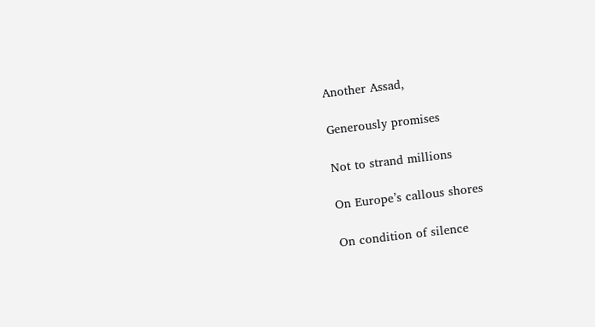Another Assad,

Generously promises

Not to strand millions

On Europe’s callous shores

On condition of silence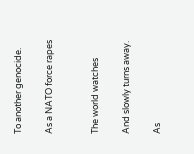To another genocide.

As a NATO force rapes


The world watches

And slowly turns away.

As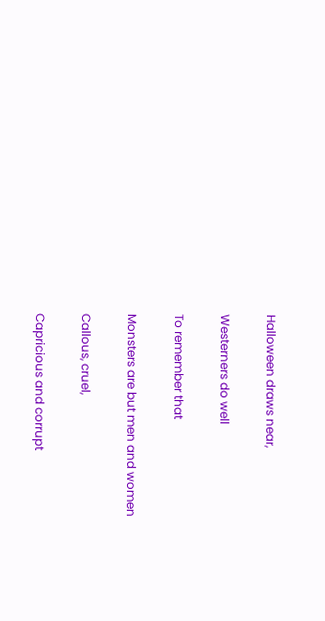Halloween draws near,

Westerners do well

To remember that

Monsters are but men and women

Callous, cruel,

Capricious and corrupt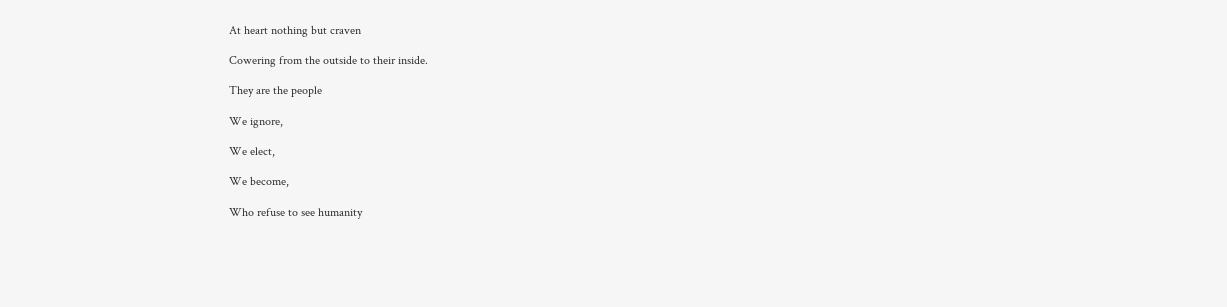At heart nothing but craven

Cowering from the outside to their inside.

They are the people

We ignore,

We elect,

We become,

Who refuse to see humanity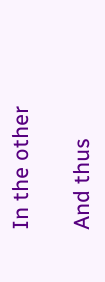In the other

And thus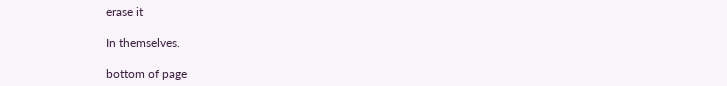erase it

In themselves.

bottom of page